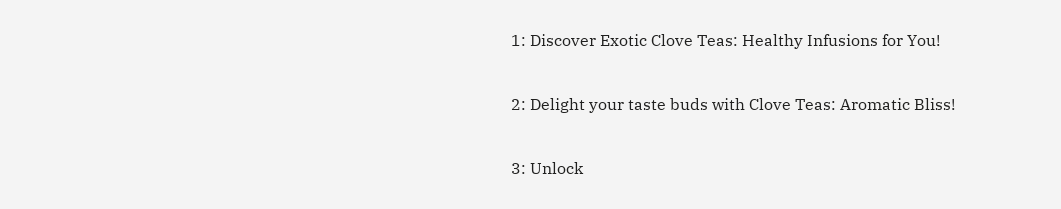1: Discover Exotic Clove Teas: Healthy Infusions for You!

2: Delight your taste buds with Clove Teas: Aromatic Bliss!

3: Unlock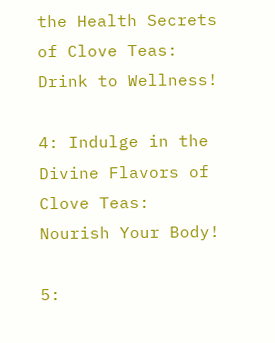the Health Secrets of Clove Teas: Drink to Wellness!

4: Indulge in the Divine Flavors of Clove Teas: Nourish Your Body!

5: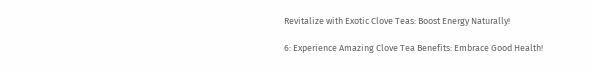Revitalize with Exotic Clove Teas: Boost Energy Naturally!

6: Experience Amazing Clove Tea Benefits: Embrace Good Health!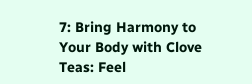7: Bring Harmony to Your Body with Clove Teas: Feel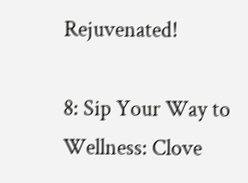Rejuvenated!

8: Sip Your Way to Wellness: Clove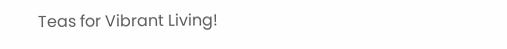Teas for Vibrant Living!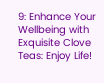9: Enhance Your Wellbeing with Exquisite Clove Teas: Enjoy Life!